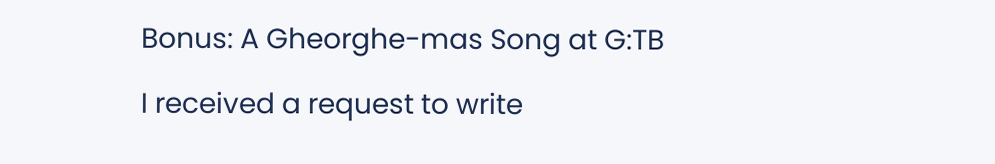Bonus: A Gheorghe-mas Song at G:TB

I received a request to write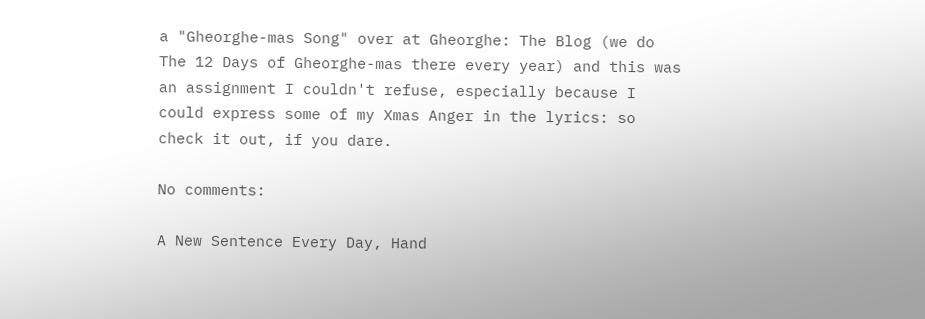a "Gheorghe-mas Song" over at Gheorghe: The Blog (we do The 12 Days of Gheorghe-mas there every year) and this was an assignment I couldn't refuse, especially because I could express some of my Xmas Anger in the lyrics: so check it out, if you dare.

No comments:

A New Sentence Every Day, Hand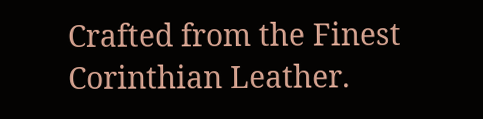Crafted from the Finest Corinthian Leather.